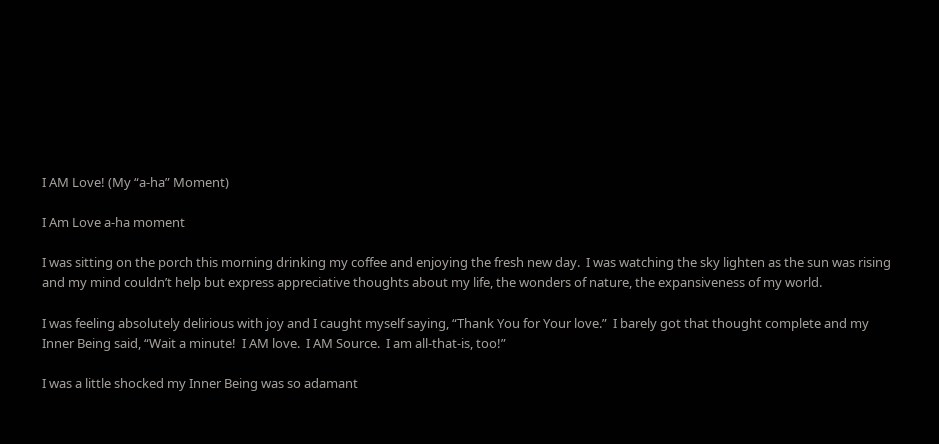I AM Love! (My “a-ha” Moment)

I Am Love a-ha moment

I was sitting on the porch this morning drinking my coffee and enjoying the fresh new day.  I was watching the sky lighten as the sun was rising and my mind couldn’t help but express appreciative thoughts about my life, the wonders of nature, the expansiveness of my world.

I was feeling absolutely delirious with joy and I caught myself saying, “Thank You for Your love.”  I barely got that thought complete and my Inner Being said, “Wait a minute!  I AM love.  I AM Source.  I am all-that-is, too!”

I was a little shocked my Inner Being was so adamant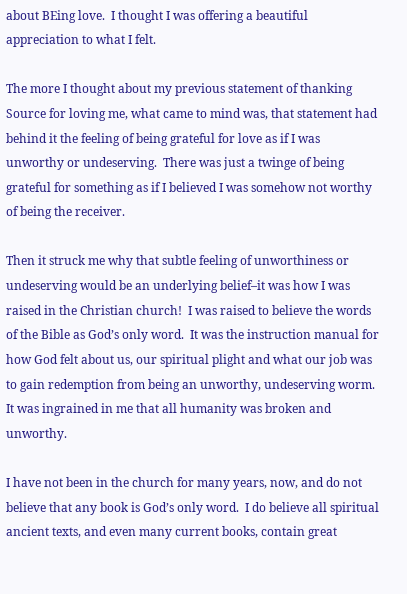about BEing love.  I thought I was offering a beautiful appreciation to what I felt.

The more I thought about my previous statement of thanking Source for loving me, what came to mind was, that statement had behind it the feeling of being grateful for love as if I was unworthy or undeserving.  There was just a twinge of being grateful for something as if I believed I was somehow not worthy of being the receiver.

Then it struck me why that subtle feeling of unworthiness or undeserving would be an underlying belief–it was how I was raised in the Christian church!  I was raised to believe the words of the Bible as God’s only word.  It was the instruction manual for how God felt about us, our spiritual plight and what our job was to gain redemption from being an unworthy, undeserving worm.  It was ingrained in me that all humanity was broken and unworthy.

I have not been in the church for many years, now, and do not believe that any book is God’s only word.  I do believe all spiritual ancient texts, and even many current books, contain great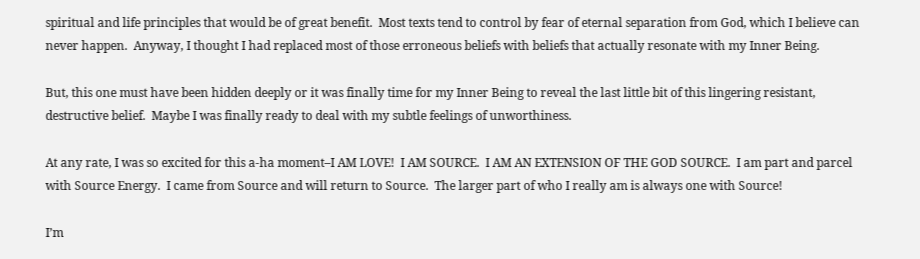spiritual and life principles that would be of great benefit.  Most texts tend to control by fear of eternal separation from God, which I believe can never happen.  Anyway, I thought I had replaced most of those erroneous beliefs with beliefs that actually resonate with my Inner Being.

But, this one must have been hidden deeply or it was finally time for my Inner Being to reveal the last little bit of this lingering resistant, destructive belief.  Maybe I was finally ready to deal with my subtle feelings of unworthiness.

At any rate, I was so excited for this a-ha moment–I AM LOVE!  I AM SOURCE.  I AM AN EXTENSION OF THE GOD SOURCE.  I am part and parcel with Source Energy.  I came from Source and will return to Source.  The larger part of who I really am is always one with Source!

I’m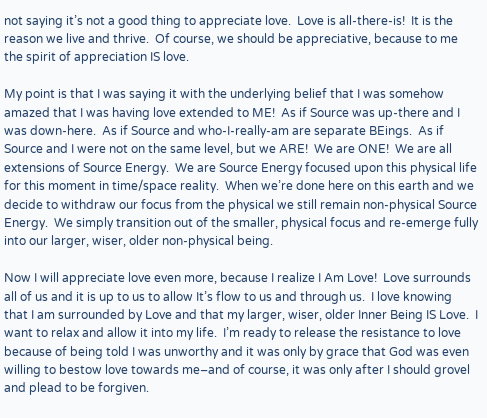not saying it’s not a good thing to appreciate love.  Love is all-there-is!  It is the reason we live and thrive.  Of course, we should be appreciative, because to me the spirit of appreciation IS love.

My point is that I was saying it with the underlying belief that I was somehow amazed that I was having love extended to ME!  As if Source was up-there and I was down-here.  As if Source and who-I-really-am are separate BEings.  As if Source and I were not on the same level, but we ARE!  We are ONE!  We are all extensions of Source Energy.  We are Source Energy focused upon this physical life for this moment in time/space reality.  When we’re done here on this earth and we decide to withdraw our focus from the physical we still remain non-physical Source Energy.  We simply transition out of the smaller, physical focus and re-emerge fully into our larger, wiser, older non-physical being.

Now I will appreciate love even more, because I realize I Am Love!  Love surrounds all of us and it is up to us to allow It’s flow to us and through us.  I love knowing that I am surrounded by Love and that my larger, wiser, older Inner Being IS Love.  I want to relax and allow it into my life.  I’m ready to release the resistance to love because of being told I was unworthy and it was only by grace that God was even willing to bestow love towards me–and of course, it was only after I should grovel and plead to be forgiven.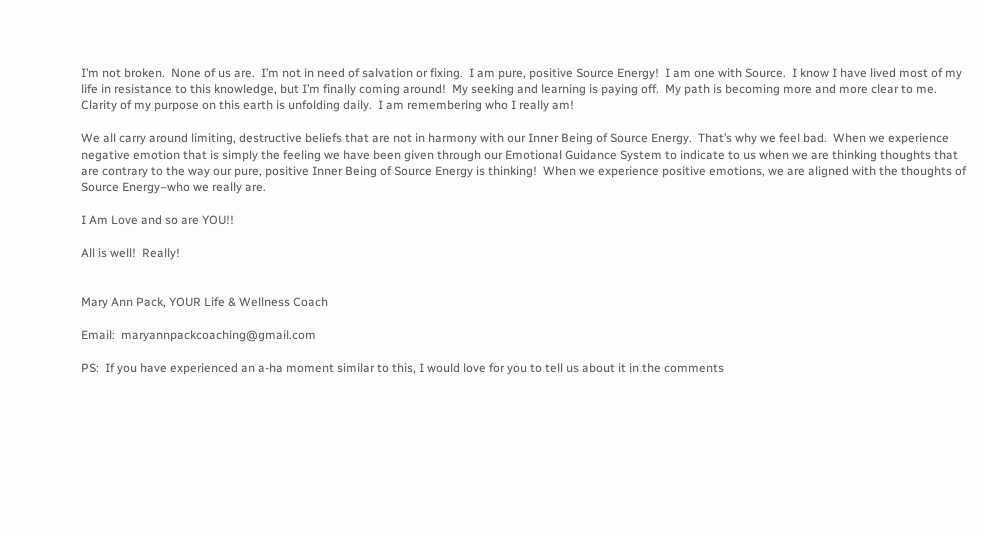I’m not broken.  None of us are.  I’m not in need of salvation or fixing.  I am pure, positive Source Energy!  I am one with Source.  I know I have lived most of my life in resistance to this knowledge, but I’m finally coming around!  My seeking and learning is paying off.  My path is becoming more and more clear to me.  Clarity of my purpose on this earth is unfolding daily.  I am remembering who I really am!

We all carry around limiting, destructive beliefs that are not in harmony with our Inner Being of Source Energy.  That’s why we feel bad.  When we experience negative emotion that is simply the feeling we have been given through our Emotional Guidance System to indicate to us when we are thinking thoughts that are contrary to the way our pure, positive Inner Being of Source Energy is thinking!  When we experience positive emotions, we are aligned with the thoughts of Source Energy–who we really are.

I Am Love and so are YOU!!

All is well!  Really!


Mary Ann Pack, YOUR Life & Wellness Coach

Email:  maryannpackcoaching@gmail.com

PS:  If you have experienced an a-ha moment similar to this, I would love for you to tell us about it in the comments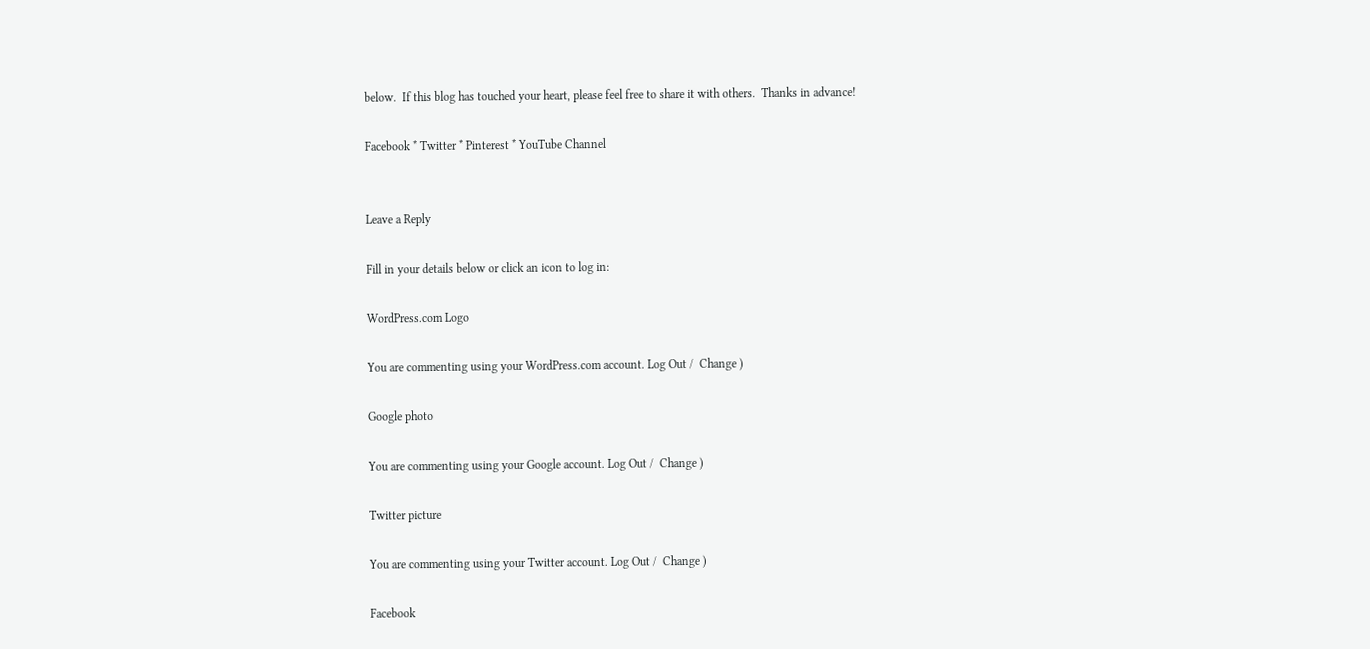below.  If this blog has touched your heart, please feel free to share it with others.  Thanks in advance!

Facebook * Twitter * Pinterest * YouTube Channel


Leave a Reply

Fill in your details below or click an icon to log in:

WordPress.com Logo

You are commenting using your WordPress.com account. Log Out /  Change )

Google photo

You are commenting using your Google account. Log Out /  Change )

Twitter picture

You are commenting using your Twitter account. Log Out /  Change )

Facebook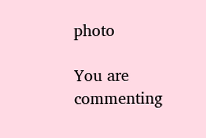photo

You are commenting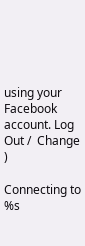using your Facebook account. Log Out /  Change )

Connecting to %s